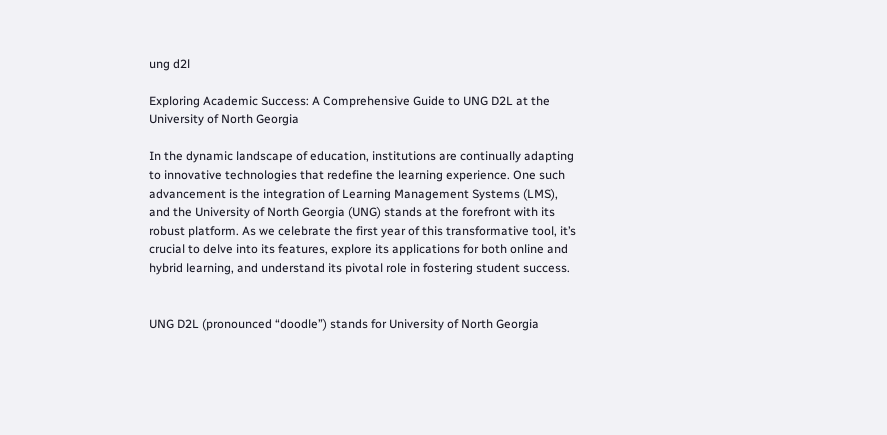ung d2l

Exploring Academic Success: A Comprehensive Guide to UNG D2L at the University of North Georgia

In the dynamic landscape of education, institutions are continually adapting to innovative technologies that redefine the learning experience. One such advancement is the integration of Learning Management Systems (LMS), and the University of North Georgia (UNG) stands at the forefront with its robust platform. As we celebrate the first year of this transformative tool, it’s crucial to delve into its features, explore its applications for both online and hybrid learning, and understand its pivotal role in fostering student success.


UNG D2L (pronounced “doodle”) stands for University of North Georgia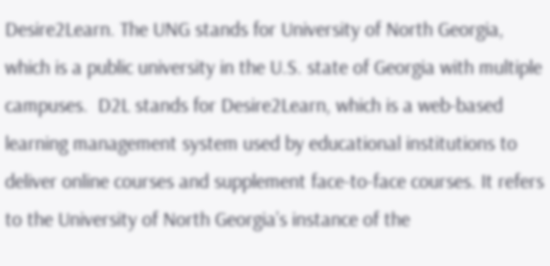Desire2Learn. The UNG stands for University of North Georgia, which is a public university in the U.S. state of Georgia with multiple campuses.  D2L stands for Desire2Learn, which is a web-based learning management system used by educational institutions to deliver online courses and supplement face-to-face courses. It refers to the University of North Georgia’s instance of the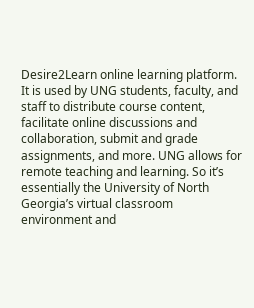Desire2Learn online learning platform. It is used by UNG students, faculty, and staff to distribute course content, facilitate online discussions and collaboration, submit and grade assignments, and more. UNG allows for remote teaching and learning. So it’s essentially the University of North Georgia’s virtual classroom environment and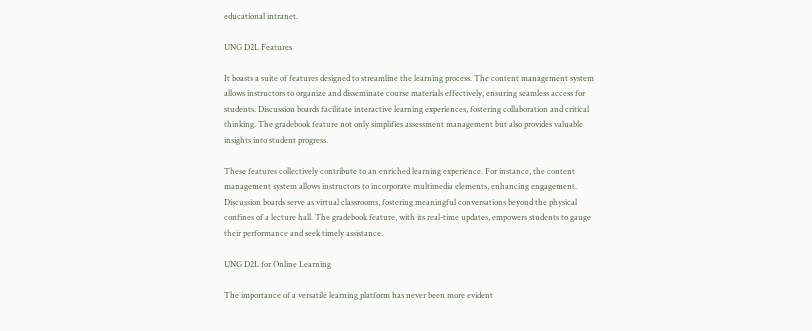educational intranet.

UNG D2L Features

It boasts a suite of features designed to streamline the learning process. The content management system allows instructors to organize and disseminate course materials effectively, ensuring seamless access for students. Discussion boards facilitate interactive learning experiences, fostering collaboration and critical thinking. The gradebook feature not only simplifies assessment management but also provides valuable insights into student progress.

These features collectively contribute to an enriched learning experience. For instance, the content management system allows instructors to incorporate multimedia elements, enhancing engagement. Discussion boards serve as virtual classrooms, fostering meaningful conversations beyond the physical confines of a lecture hall. The gradebook feature, with its real-time updates, empowers students to gauge their performance and seek timely assistance.

UNG D2L for Online Learning

The importance of a versatile learning platform has never been more evident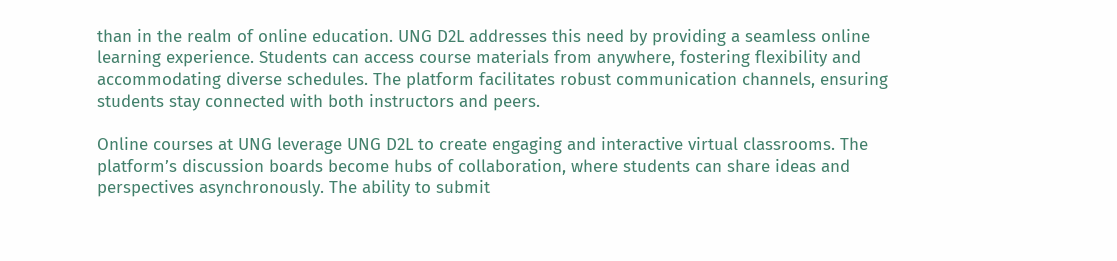than in the realm of online education. UNG D2L addresses this need by providing a seamless online learning experience. Students can access course materials from anywhere, fostering flexibility and accommodating diverse schedules. The platform facilitates robust communication channels, ensuring students stay connected with both instructors and peers.

Online courses at UNG leverage UNG D2L to create engaging and interactive virtual classrooms. The platform’s discussion boards become hubs of collaboration, where students can share ideas and perspectives asynchronously. The ability to submit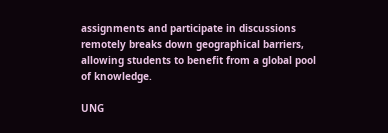assignments and participate in discussions remotely breaks down geographical barriers, allowing students to benefit from a global pool of knowledge.

UNG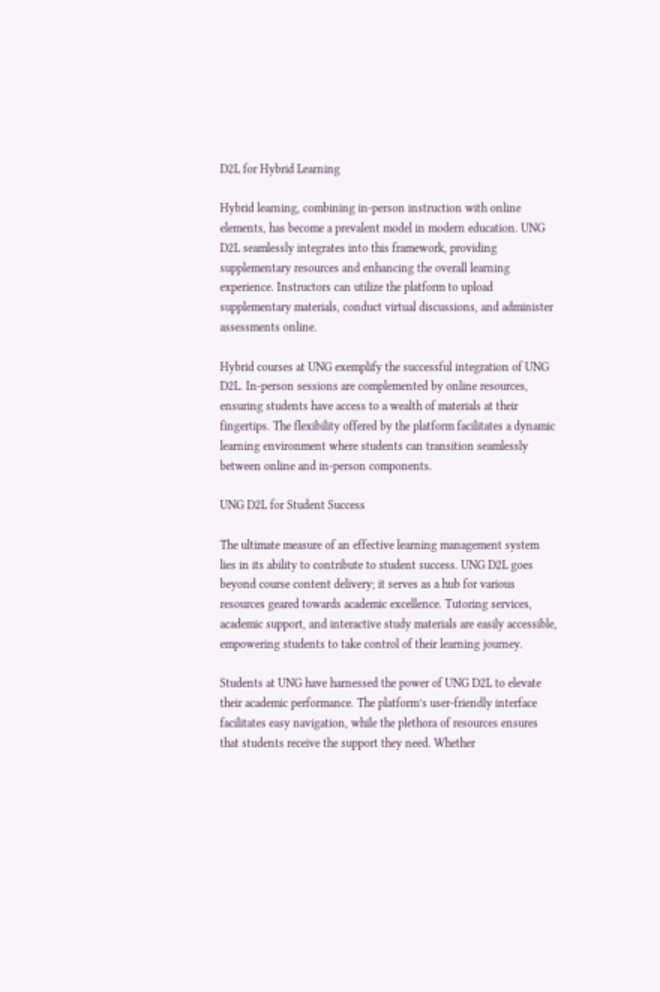D2L for Hybrid Learning

Hybrid learning, combining in-person instruction with online elements, has become a prevalent model in modern education. UNG D2L seamlessly integrates into this framework, providing supplementary resources and enhancing the overall learning experience. Instructors can utilize the platform to upload supplementary materials, conduct virtual discussions, and administer assessments online.

Hybrid courses at UNG exemplify the successful integration of UNG D2L. In-person sessions are complemented by online resources, ensuring students have access to a wealth of materials at their fingertips. The flexibility offered by the platform facilitates a dynamic learning environment where students can transition seamlessly between online and in-person components.

UNG D2L for Student Success

The ultimate measure of an effective learning management system lies in its ability to contribute to student success. UNG D2L goes beyond course content delivery; it serves as a hub for various resources geared towards academic excellence. Tutoring services, academic support, and interactive study materials are easily accessible, empowering students to take control of their learning journey.

Students at UNG have harnessed the power of UNG D2L to elevate their academic performance. The platform’s user-friendly interface facilitates easy navigation, while the plethora of resources ensures that students receive the support they need. Whether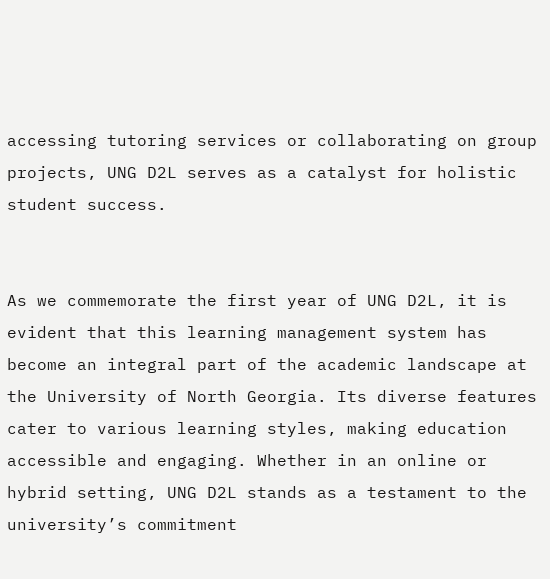accessing tutoring services or collaborating on group projects, UNG D2L serves as a catalyst for holistic student success.


As we commemorate the first year of UNG D2L, it is evident that this learning management system has become an integral part of the academic landscape at the University of North Georgia. Its diverse features cater to various learning styles, making education accessible and engaging. Whether in an online or hybrid setting, UNG D2L stands as a testament to the university’s commitment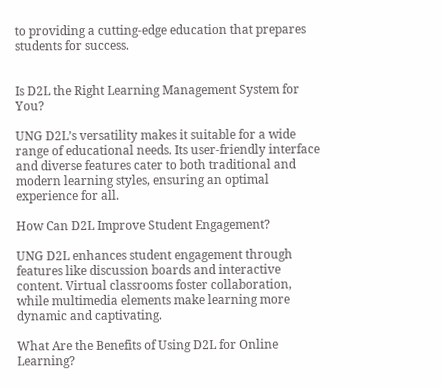to providing a cutting-edge education that prepares students for success.


Is D2L the Right Learning Management System for You?

UNG D2L’s versatility makes it suitable for a wide range of educational needs. Its user-friendly interface and diverse features cater to both traditional and modern learning styles, ensuring an optimal experience for all.

How Can D2L Improve Student Engagement?

UNG D2L enhances student engagement through features like discussion boards and interactive content. Virtual classrooms foster collaboration, while multimedia elements make learning more dynamic and captivating.

What Are the Benefits of Using D2L for Online Learning?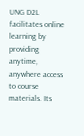UNG D2L facilitates online learning by providing anytime, anywhere access to course materials. Its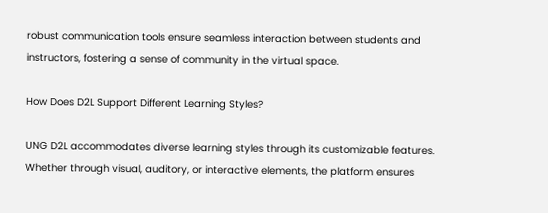robust communication tools ensure seamless interaction between students and instructors, fostering a sense of community in the virtual space.

How Does D2L Support Different Learning Styles?

UNG D2L accommodates diverse learning styles through its customizable features. Whether through visual, auditory, or interactive elements, the platform ensures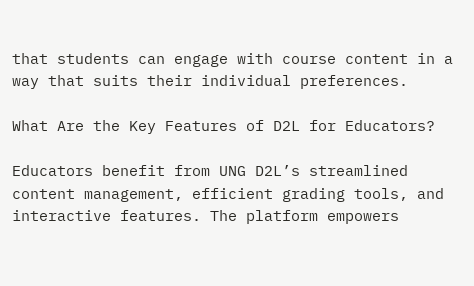that students can engage with course content in a way that suits their individual preferences.

What Are the Key Features of D2L for Educators?

Educators benefit from UNG D2L’s streamlined content management, efficient grading tools, and interactive features. The platform empowers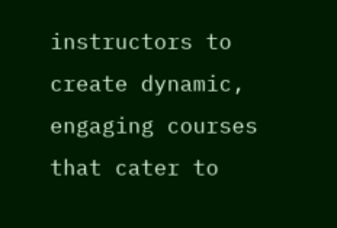instructors to create dynamic, engaging courses that cater to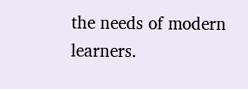the needs of modern learners.